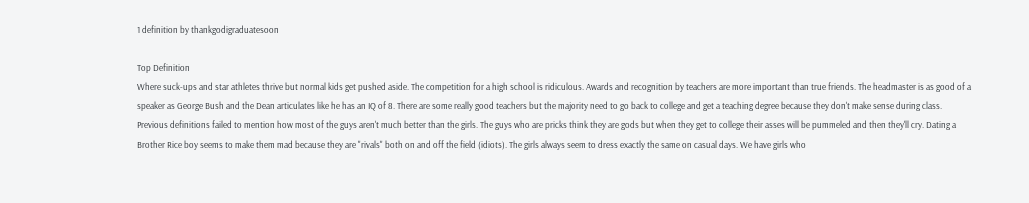1 definition by thankgodigraduatesoon

Top Definition
Where suck-ups and star athletes thrive but normal kids get pushed aside. The competition for a high school is ridiculous. Awards and recognition by teachers are more important than true friends. The headmaster is as good of a speaker as George Bush and the Dean articulates like he has an IQ of 8. There are some really good teachers but the majority need to go back to college and get a teaching degree because they don't make sense during class.
Previous definitions failed to mention how most of the guys aren't much better than the girls. The guys who are pricks think they are gods but when they get to college their asses will be pummeled and then they'll cry. Dating a Brother Rice boy seems to make them mad because they are "rivals" both on and off the field (idiots). The girls always seem to dress exactly the same on casual days. We have girls who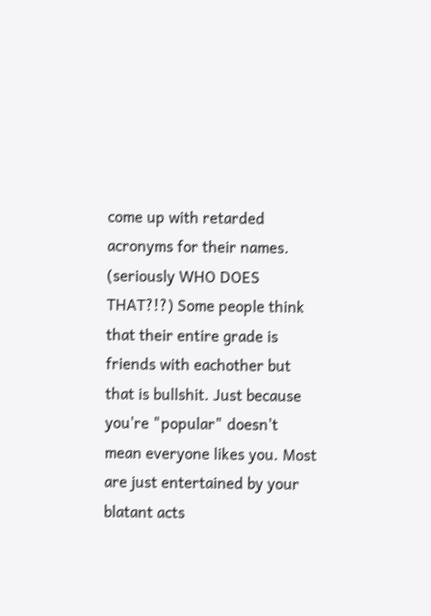come up with retarded acronyms for their names. (seriously WHO DOES THAT?!?) Some people think that their entire grade is friends with eachother but that is bullshit. Just because you're "popular" doesn't mean everyone likes you. Most are just entertained by your blatant acts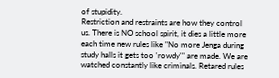of stupidity.
Restriction and restraints are how they control us. There is NO school spirit, it dies a little more each time new rules like "No more Jenga during study halls it gets too 'rowdy'" are made. We are watched constantly like criminals. Retared rules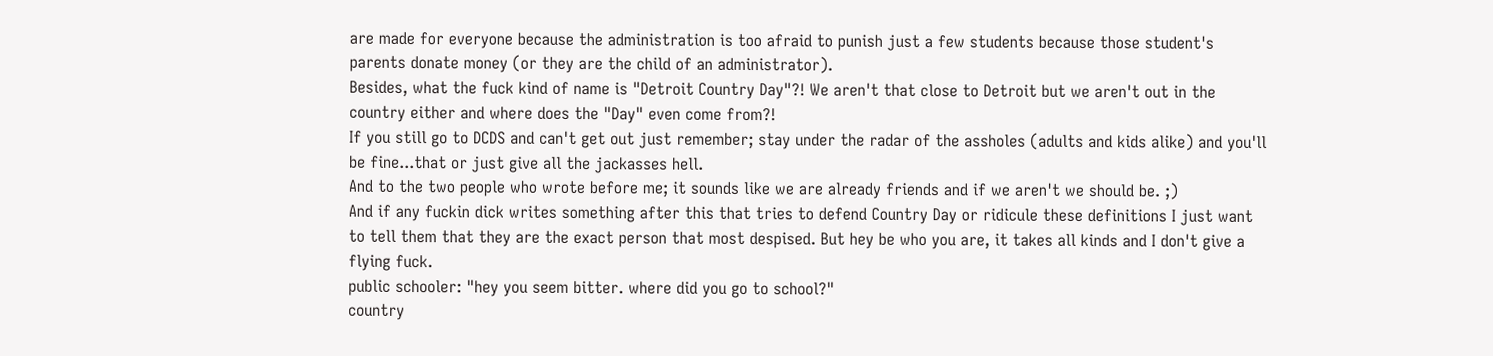are made for everyone because the administration is too afraid to punish just a few students because those student's parents donate money (or they are the child of an administrator).
Besides, what the fuck kind of name is "Detroit Country Day"?! We aren't that close to Detroit but we aren't out in the country either and where does the "Day" even come from?!
If you still go to DCDS and can't get out just remember; stay under the radar of the assholes (adults and kids alike) and you'll be fine...that or just give all the jackasses hell.
And to the two people who wrote before me; it sounds like we are already friends and if we aren't we should be. ;)
And if any fuckin dick writes something after this that tries to defend Country Day or ridicule these definitions I just want to tell them that they are the exact person that most despised. But hey be who you are, it takes all kinds and I don't give a flying fuck.
public schooler: "hey you seem bitter. where did you go to school?"
country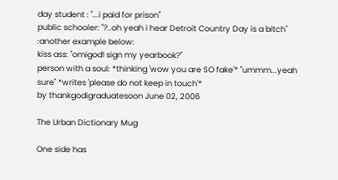day student : "...i paid for prison"
public schooler: "?..oh yeah i hear Detroit Country Day is a bitch"
:another example below:
kiss ass: "omigod! sign my yearbook?"
person with a soul: *thinking 'wow you are SO fake'* "ummm...yeah sure" *writes 'please do not keep in touch'*
by thankgodigraduatesoon June 02, 2006

The Urban Dictionary Mug

One side has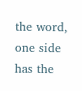the word, one side has the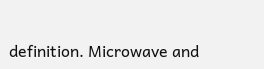definition. Microwave and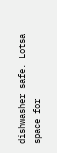dishwasher safe. Lotsa space for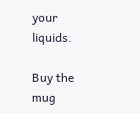your liquids.

Buy the mug